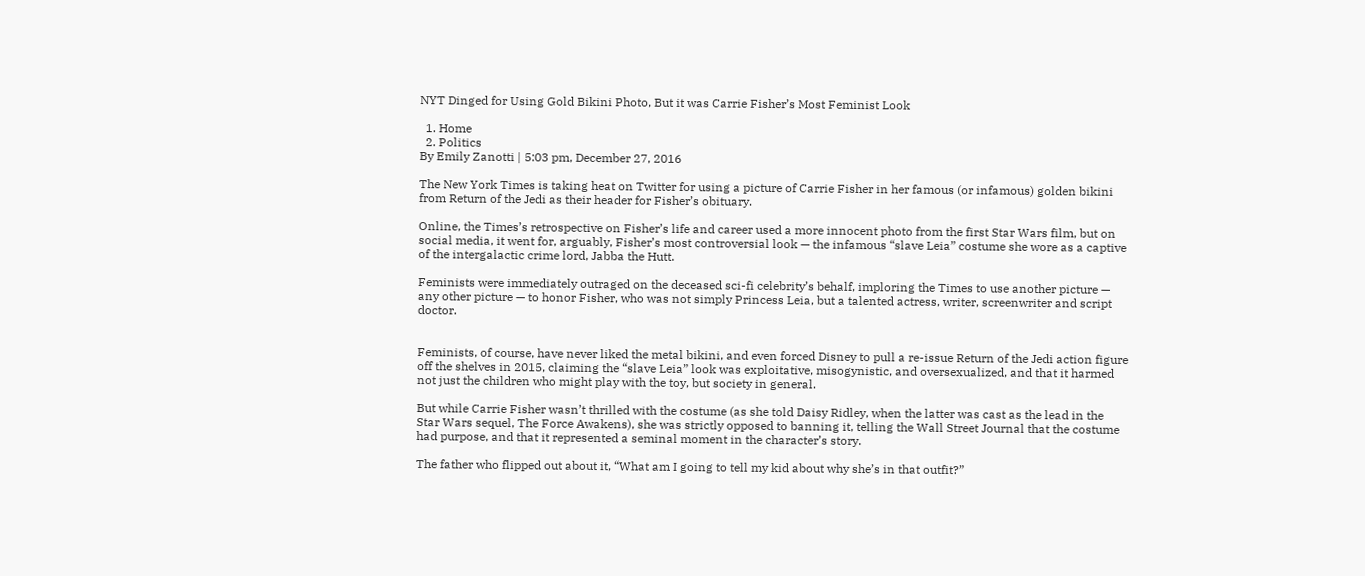NYT Dinged for Using Gold Bikini Photo, But it was Carrie Fisher’s Most Feminist Look

  1. Home
  2. Politics
By Emily Zanotti | 5:03 pm, December 27, 2016

The New York Times is taking heat on Twitter for using a picture of Carrie Fisher in her famous (or infamous) golden bikini from Return of the Jedi as their header for Fisher’s obituary.

Online, the Times’s retrospective on Fisher’s life and career used a more innocent photo from the first Star Wars film, but on social media, it went for, arguably, Fisher’s most controversial look — the infamous “slave Leia” costume she wore as a captive of the intergalactic crime lord, Jabba the Hutt.

Feminists were immediately outraged on the deceased sci-fi celebrity’s behalf, imploring the Times to use another picture — any other picture — to honor Fisher, who was not simply Princess Leia, but a talented actress, writer, screenwriter and script doctor.


Feminists, of course, have never liked the metal bikini, and even forced Disney to pull a re-issue Return of the Jedi action figure off the shelves in 2015, claiming the “slave Leia” look was exploitative, misogynistic, and oversexualized, and that it harmed not just the children who might play with the toy, but society in general.

But while Carrie Fisher wasn’t thrilled with the costume (as she told Daisy Ridley, when the latter was cast as the lead in the Star Wars sequel, The Force Awakens), she was strictly opposed to banning it, telling the Wall Street Journal that the costume had purpose, and that it represented a seminal moment in the character’s story.

The father who flipped out about it, “What am I going to tell my kid about why she’s in that outfit?”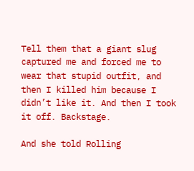Tell them that a giant slug captured me and forced me to wear that stupid outfit, and then I killed him because I didn’t like it. And then I took it off. Backstage.

And she told Rolling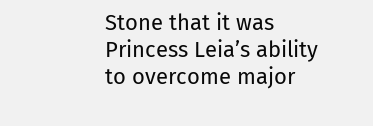Stone that it was Princess Leia’s ability to overcome major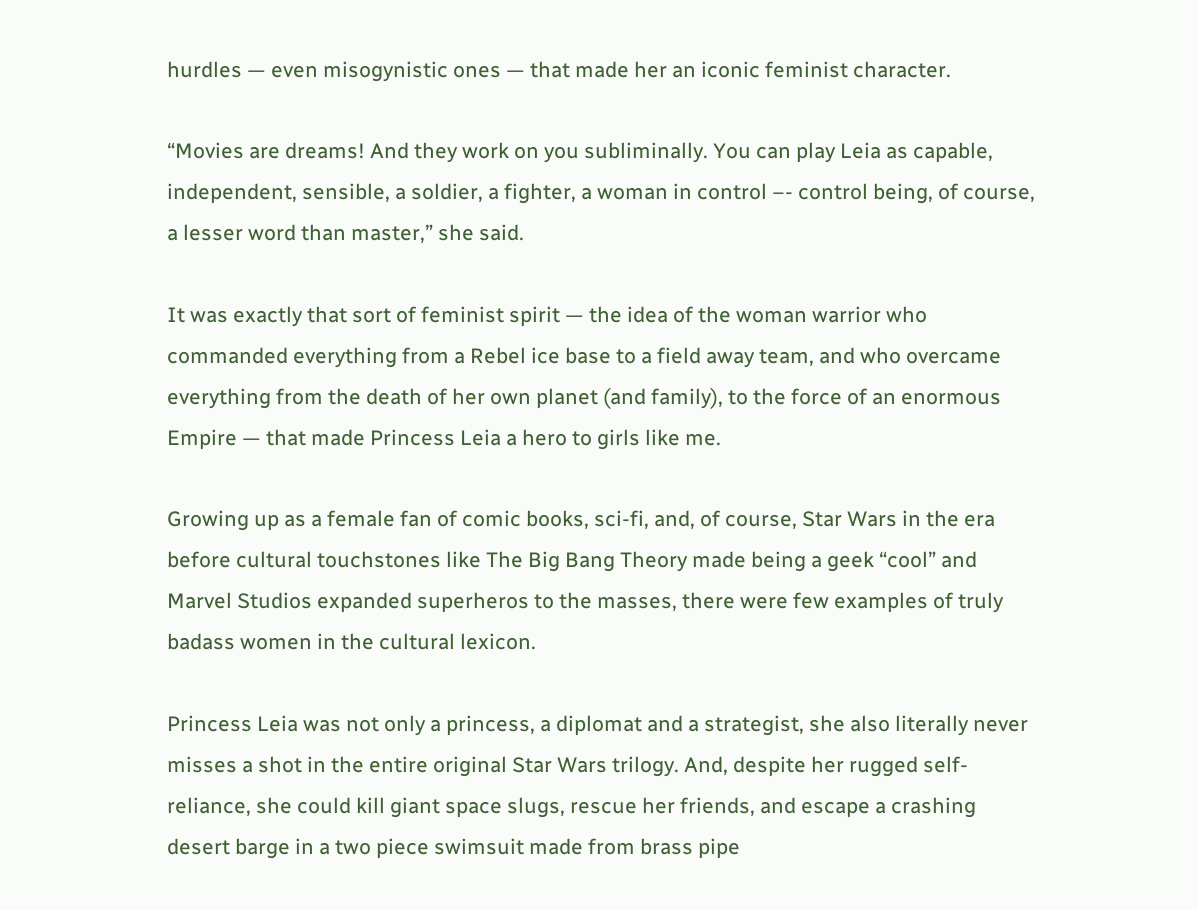hurdles — even misogynistic ones — that made her an iconic feminist character.

“Movies are dreams! And they work on you subliminally. You can play Leia as capable, independent, sensible, a soldier, a fighter, a woman in control –- control being, of course, a lesser word than master,” she said.

It was exactly that sort of feminist spirit — the idea of the woman warrior who commanded everything from a Rebel ice base to a field away team, and who overcame everything from the death of her own planet (and family), to the force of an enormous Empire — that made Princess Leia a hero to girls like me.

Growing up as a female fan of comic books, sci-fi, and, of course, Star Wars in the era before cultural touchstones like The Big Bang Theory made being a geek “cool” and Marvel Studios expanded superheros to the masses, there were few examples of truly badass women in the cultural lexicon.

Princess Leia was not only a princess, a diplomat and a strategist, she also literally never misses a shot in the entire original Star Wars trilogy. And, despite her rugged self-reliance, she could kill giant space slugs, rescue her friends, and escape a crashing desert barge in a two piece swimsuit made from brass pipe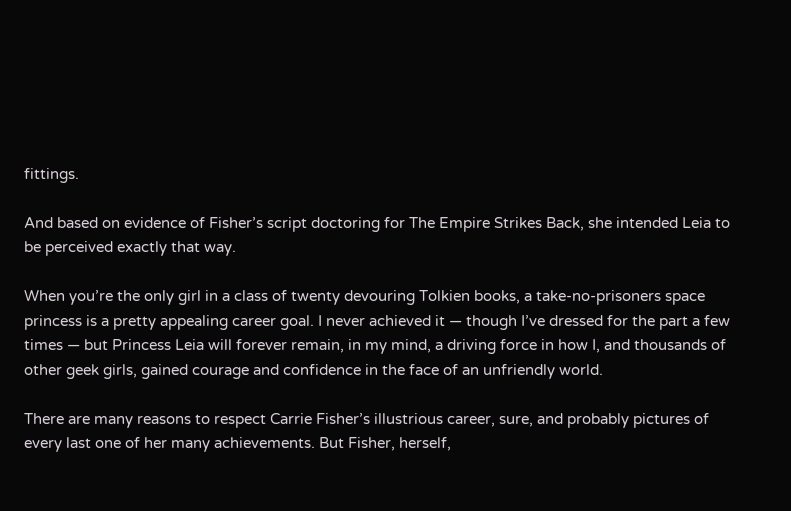fittings.

And based on evidence of Fisher’s script doctoring for The Empire Strikes Back, she intended Leia to be perceived exactly that way.

When you’re the only girl in a class of twenty devouring Tolkien books, a take-no-prisoners space princess is a pretty appealing career goal. I never achieved it — though I’ve dressed for the part a few times — but Princess Leia will forever remain, in my mind, a driving force in how I, and thousands of other geek girls, gained courage and confidence in the face of an unfriendly world.

There are many reasons to respect Carrie Fisher’s illustrious career, sure, and probably pictures of every last one of her many achievements. But Fisher, herself,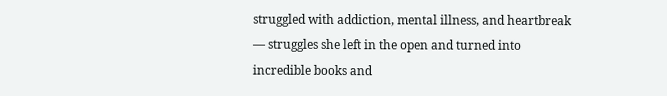struggled with addiction, mental illness, and heartbreak — struggles she left in the open and turned into incredible books and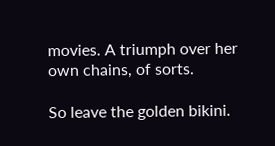movies. A triumph over her own chains, of sorts.

So leave the golden bikini.